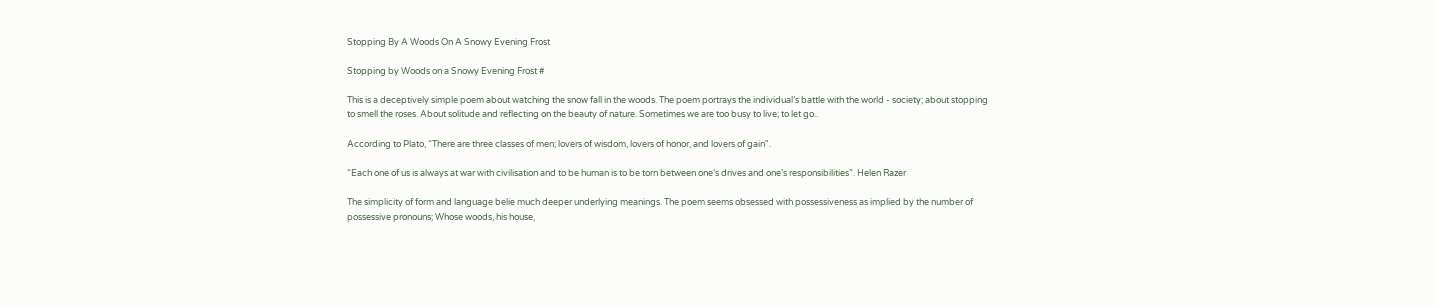Stopping By A Woods On A Snowy Evening Frost

Stopping by Woods on a Snowy Evening Frost #

This is a deceptively simple poem about watching the snow fall in the woods. The poem portrays the individual’s battle with the world - society; about stopping to smell the roses. About solitude and reflecting on the beauty of nature. Sometimes we are too busy to live; to let go..

According to Plato, “There are three classes of men; lovers of wisdom, lovers of honor, and lovers of gain".

“Each one of us is always at war with civilisation and to be human is to be torn between one’s drives and one’s responsibilities”. Helen Razer

The simplicity of form and language belie much deeper underlying meanings. The poem seems obsessed with possessiveness as implied by the number of possessive pronouns; Whose woods, his house,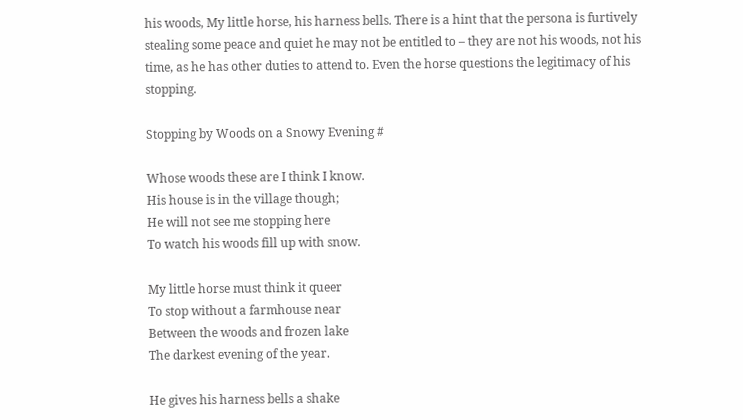his woods, My little horse, his harness bells. There is a hint that the persona is furtively stealing some peace and quiet he may not be entitled to – they are not his woods, not his time, as he has other duties to attend to. Even the horse questions the legitimacy of his stopping.

Stopping by Woods on a Snowy Evening #

Whose woods these are I think I know.
His house is in the village though;
He will not see me stopping here
To watch his woods fill up with snow.

My little horse must think it queer
To stop without a farmhouse near
Between the woods and frozen lake
The darkest evening of the year.

He gives his harness bells a shake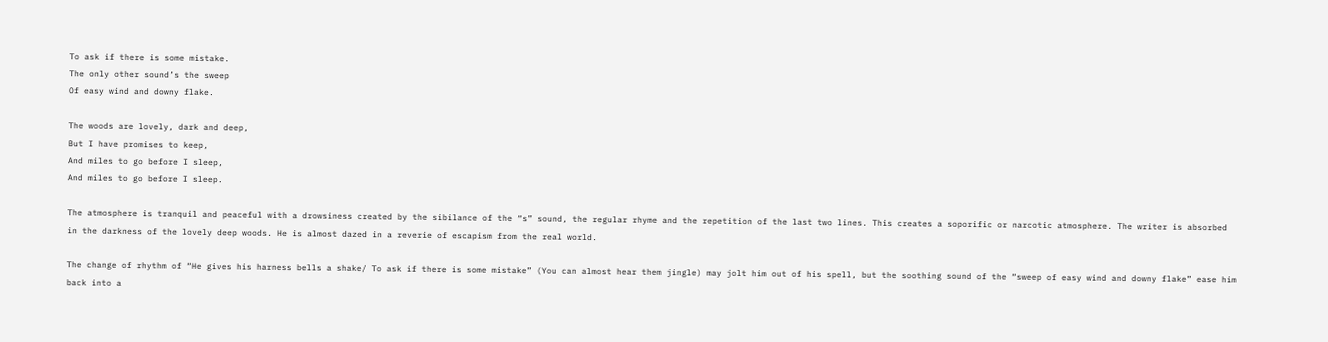To ask if there is some mistake.
The only other sound’s the sweep
Of easy wind and downy flake.

The woods are lovely, dark and deep,
But I have promises to keep,
And miles to go before I sleep,
And miles to go before I sleep.

The atmosphere is tranquil and peaceful with a drowsiness created by the sibilance of the “s” sound, the regular rhyme and the repetition of the last two lines. This creates a soporific or narcotic atmosphere. The writer is absorbed in the darkness of the lovely deep woods. He is almost dazed in a reverie of escapism from the real world.

The change of rhythm of “He gives his harness bells a shake/ To ask if there is some mistake” (You can almost hear them jingle) may jolt him out of his spell, but the soothing sound of the “sweep of easy wind and downy flake” ease him back into a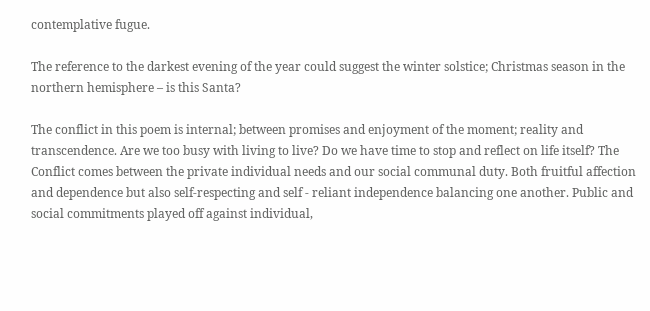contemplative fugue.

The reference to the darkest evening of the year could suggest the winter solstice; Christmas season in the northern hemisphere – is this Santa?

The conflict in this poem is internal; between promises and enjoyment of the moment; reality and transcendence. Are we too busy with living to live? Do we have time to stop and reflect on life itself? The Conflict comes between the private individual needs and our social communal duty. Both fruitful affection and dependence but also self-respecting and self - reliant independence balancing one another. Public and social commitments played off against individual,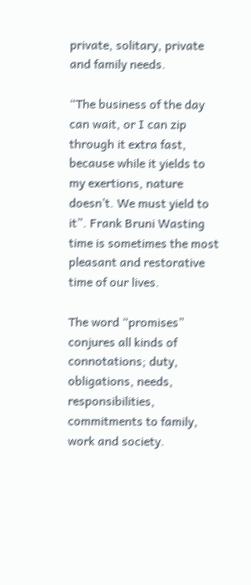private, solitary, private and family needs.

“The business of the day can wait, or I can zip through it extra fast, because while it yields to my exertions, nature doesn’t. We must yield to it”. Frank Bruni Wasting time is sometimes the most pleasant and restorative time of our lives.

The word “promises” conjures all kinds of connotations; duty, obligations, needs, responsibilities, commitments to family, work and society.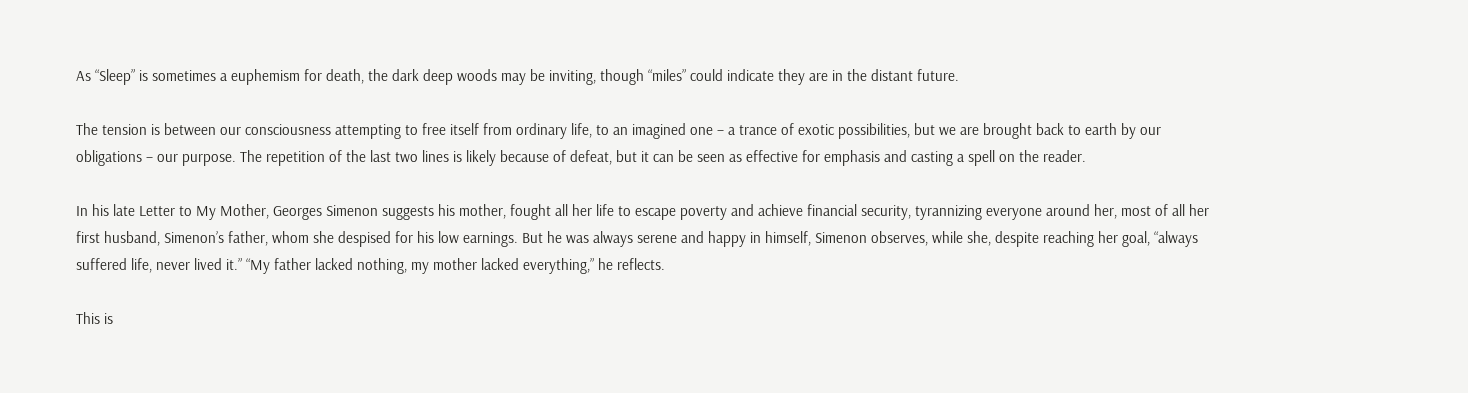As “Sleep” is sometimes a euphemism for death, the dark deep woods may be inviting, though “miles” could indicate they are in the distant future.

The tension is between our consciousness attempting to free itself from ordinary life, to an imagined one – a trance of exotic possibilities, but we are brought back to earth by our obligations – our purpose. The repetition of the last two lines is likely because of defeat, but it can be seen as effective for emphasis and casting a spell on the reader.

In his late Letter to My Mother, Georges Simenon suggests his mother, fought all her life to escape poverty and achieve financial security, tyrannizing everyone around her, most of all her first husband, Simenon’s father, whom she despised for his low earnings. But he was always serene and happy in himself, Simenon observes, while she, despite reaching her goal, “always suffered life, never lived it.” “My father lacked nothing, my mother lacked everything,” he reflects.

This is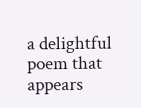a delightful poem that appears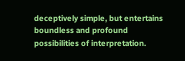deceptively simple, but entertains boundless and profound possibilities of interpretation.